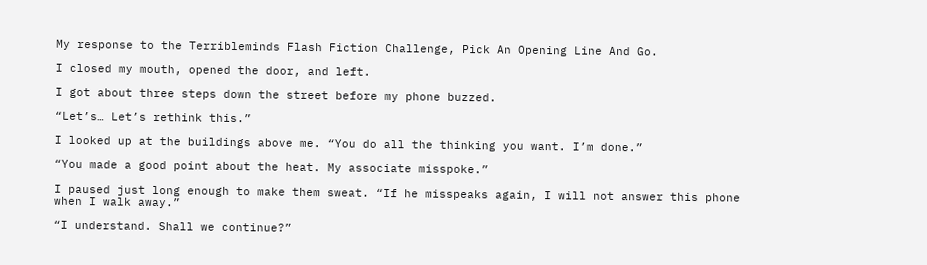My response to the Terribleminds Flash Fiction Challenge, Pick An Opening Line And Go.

I closed my mouth, opened the door, and left.

I got about three steps down the street before my phone buzzed.

“Let’s… Let’s rethink this.”

I looked up at the buildings above me. “You do all the thinking you want. I’m done.”

“You made a good point about the heat. My associate misspoke.”

I paused just long enough to make them sweat. “If he misspeaks again, I will not answer this phone when I walk away.”

“I understand. Shall we continue?”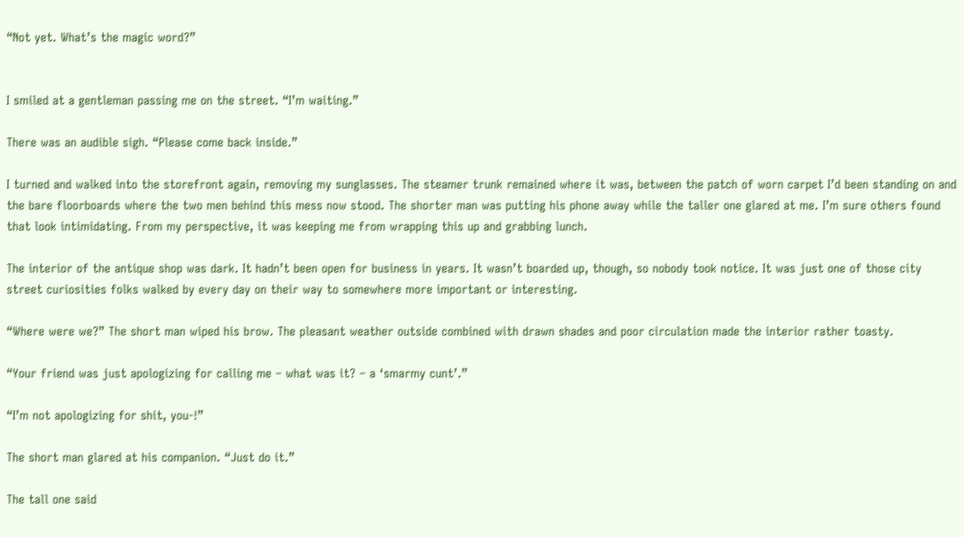“Not yet. What’s the magic word?”


I smiled at a gentleman passing me on the street. “I’m waiting.”

There was an audible sigh. “Please come back inside.”

I turned and walked into the storefront again, removing my sunglasses. The steamer trunk remained where it was, between the patch of worn carpet I’d been standing on and the bare floorboards where the two men behind this mess now stood. The shorter man was putting his phone away while the taller one glared at me. I’m sure others found that look intimidating. From my perspective, it was keeping me from wrapping this up and grabbing lunch.

The interior of the antique shop was dark. It hadn’t been open for business in years. It wasn’t boarded up, though, so nobody took notice. It was just one of those city street curiosities folks walked by every day on their way to somewhere more important or interesting.

“Where were we?” The short man wiped his brow. The pleasant weather outside combined with drawn shades and poor circulation made the interior rather toasty.

“Your friend was just apologizing for calling me – what was it? – a ‘smarmy cunt’.”

“I’m not apologizing for shit, you-!”

The short man glared at his companion. “Just do it.”

The tall one said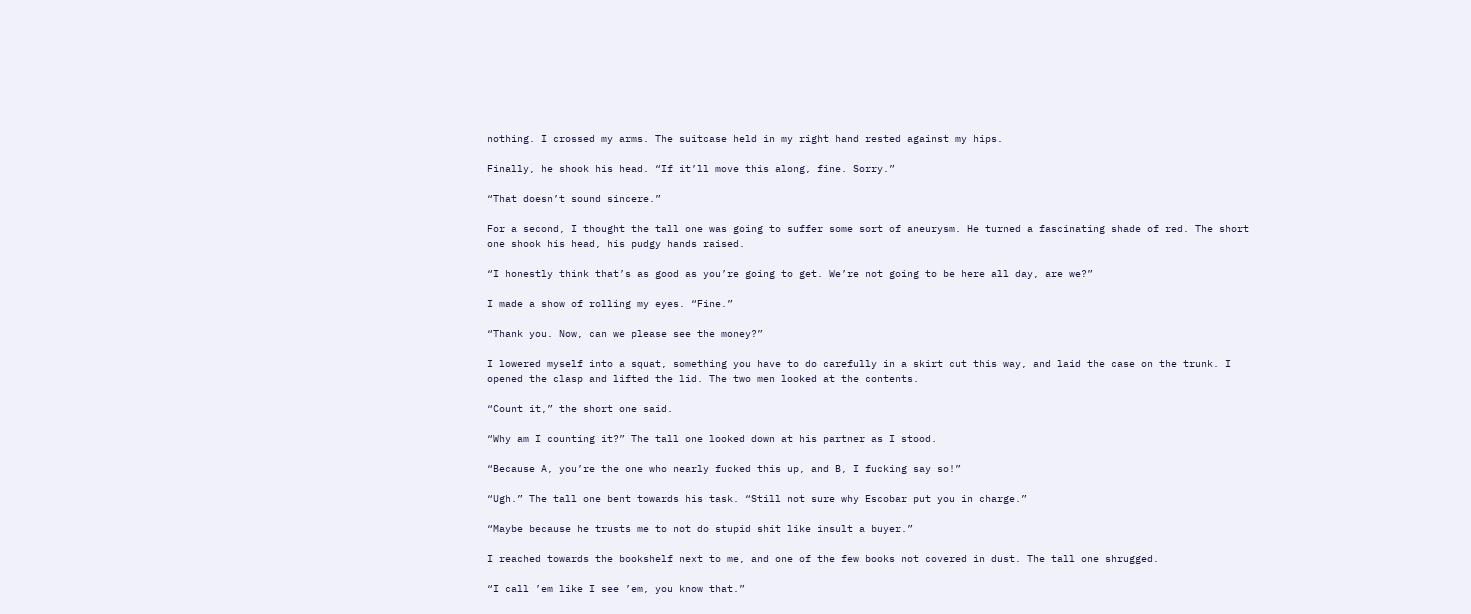nothing. I crossed my arms. The suitcase held in my right hand rested against my hips.

Finally, he shook his head. “If it’ll move this along, fine. Sorry.”

“That doesn’t sound sincere.”

For a second, I thought the tall one was going to suffer some sort of aneurysm. He turned a fascinating shade of red. The short one shook his head, his pudgy hands raised.

“I honestly think that’s as good as you’re going to get. We’re not going to be here all day, are we?”

I made a show of rolling my eyes. “Fine.”

“Thank you. Now, can we please see the money?”

I lowered myself into a squat, something you have to do carefully in a skirt cut this way, and laid the case on the trunk. I opened the clasp and lifted the lid. The two men looked at the contents.

“Count it,” the short one said.

“Why am I counting it?” The tall one looked down at his partner as I stood.

“Because A, you’re the one who nearly fucked this up, and B, I fucking say so!”

“Ugh.” The tall one bent towards his task. “Still not sure why Escobar put you in charge.”

“Maybe because he trusts me to not do stupid shit like insult a buyer.”

I reached towards the bookshelf next to me, and one of the few books not covered in dust. The tall one shrugged.

“I call ’em like I see ’em, you know that.”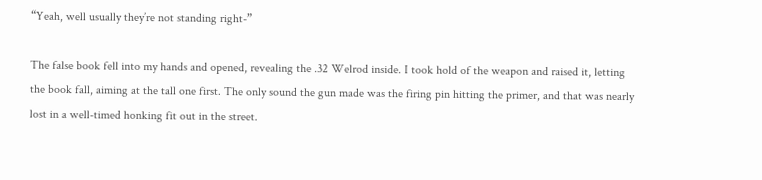“Yeah, well usually they’re not standing right-”

The false book fell into my hands and opened, revealing the .32 Welrod inside. I took hold of the weapon and raised it, letting the book fall, aiming at the tall one first. The only sound the gun made was the firing pin hitting the primer, and that was nearly lost in a well-timed honking fit out in the street.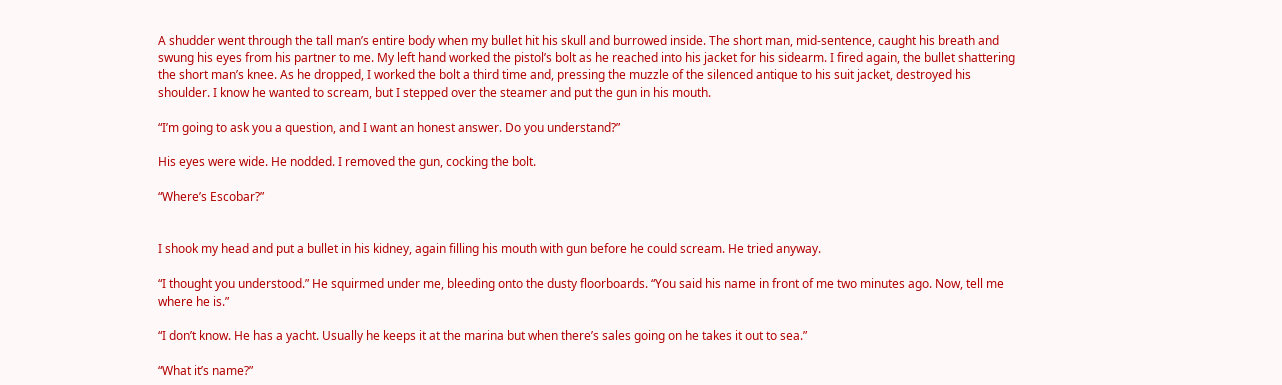A shudder went through the tall man’s entire body when my bullet hit his skull and burrowed inside. The short man, mid-sentence, caught his breath and swung his eyes from his partner to me. My left hand worked the pistol’s bolt as he reached into his jacket for his sidearm. I fired again, the bullet shattering the short man’s knee. As he dropped, I worked the bolt a third time and, pressing the muzzle of the silenced antique to his suit jacket, destroyed his shoulder. I know he wanted to scream, but I stepped over the steamer and put the gun in his mouth.

“I’m going to ask you a question, and I want an honest answer. Do you understand?”

His eyes were wide. He nodded. I removed the gun, cocking the bolt.

“Where’s Escobar?”


I shook my head and put a bullet in his kidney, again filling his mouth with gun before he could scream. He tried anyway.

“I thought you understood.” He squirmed under me, bleeding onto the dusty floorboards. “You said his name in front of me two minutes ago. Now, tell me where he is.”

“I don’t know. He has a yacht. Usually he keeps it at the marina but when there’s sales going on he takes it out to sea.”

“What it’s name?”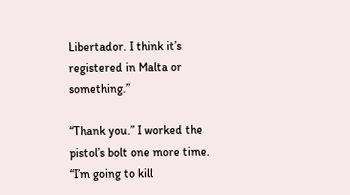Libertador. I think it’s registered in Malta or something.”

“Thank you.” I worked the pistol’s bolt one more time. “I’m going to kill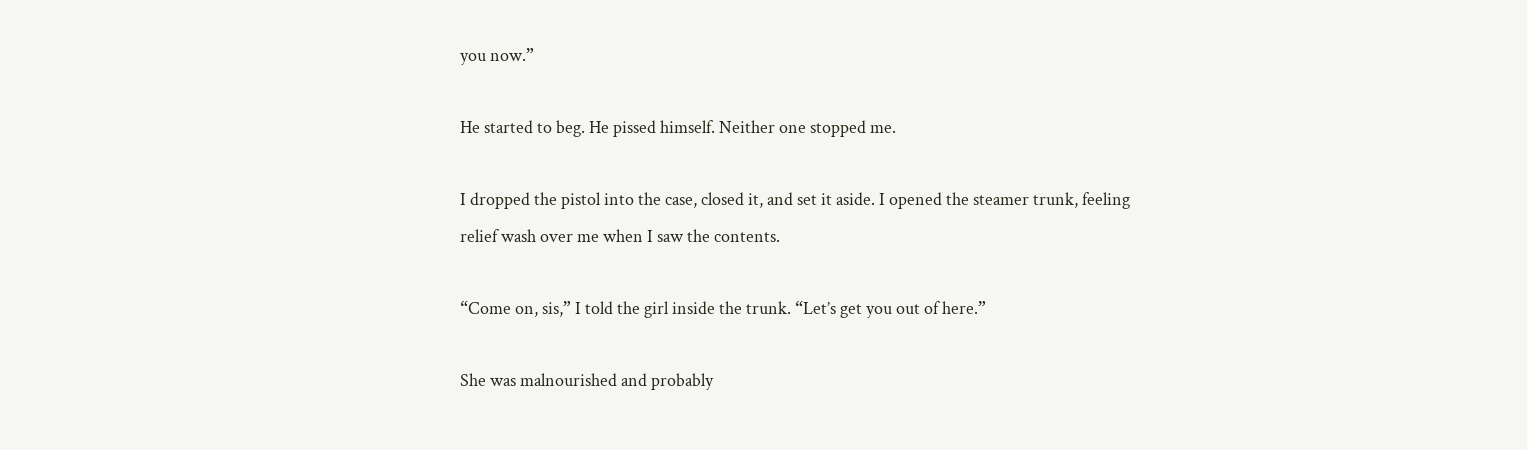you now.”

He started to beg. He pissed himself. Neither one stopped me.

I dropped the pistol into the case, closed it, and set it aside. I opened the steamer trunk, feeling relief wash over me when I saw the contents.

“Come on, sis,” I told the girl inside the trunk. “Let’s get you out of here.”

She was malnourished and probably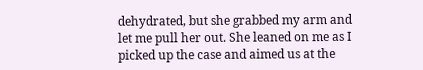dehydrated, but she grabbed my arm and let me pull her out. She leaned on me as I picked up the case and aimed us at the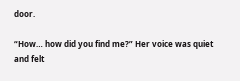door.

“How… how did you find me?” Her voice was quiet and felt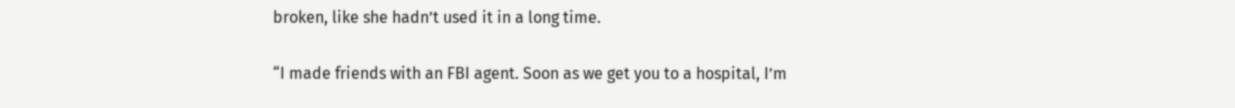broken, like she hadn’t used it in a long time.

“I made friends with an FBI agent. Soon as we get you to a hospital, I’m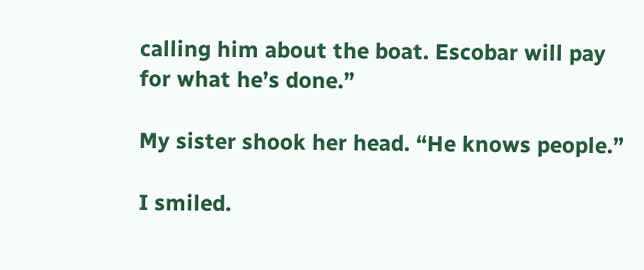calling him about the boat. Escobar will pay for what he’s done.”

My sister shook her head. “He knows people.”

I smiled.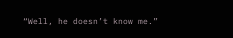“Well, he doesn’t know me.”